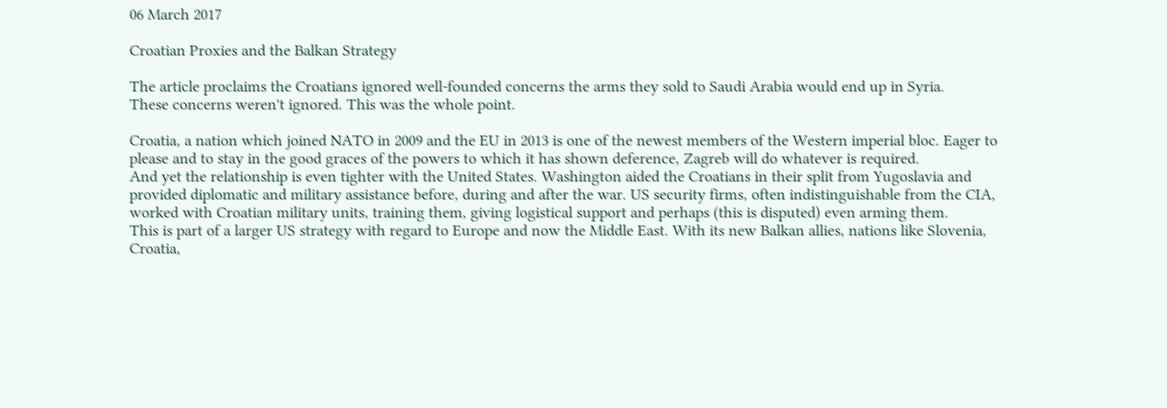06 March 2017

Croatian Proxies and the Balkan Strategy

The article proclaims the Croatians ignored well-founded concerns the arms they sold to Saudi Arabia would end up in Syria.
These concerns weren't ignored. This was the whole point.

Croatia, a nation which joined NATO in 2009 and the EU in 2013 is one of the newest members of the Western imperial bloc. Eager to please and to stay in the good graces of the powers to which it has shown deference, Zagreb will do whatever is required.
And yet the relationship is even tighter with the United States. Washington aided the Croatians in their split from Yugoslavia and provided diplomatic and military assistance before, during and after the war. US security firms, often indistinguishable from the CIA, worked with Croatian military units, training them, giving logistical support and perhaps (this is disputed) even arming them.
This is part of a larger US strategy with regard to Europe and now the Middle East. With its new Balkan allies, nations like Slovenia, Croatia,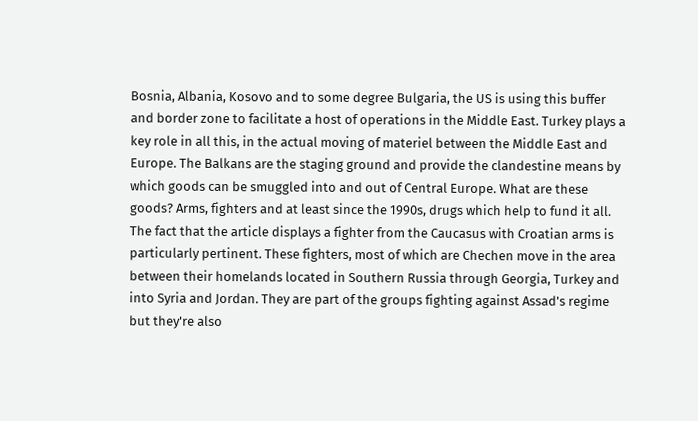Bosnia, Albania, Kosovo and to some degree Bulgaria, the US is using this buffer and border zone to facilitate a host of operations in the Middle East. Turkey plays a key role in all this, in the actual moving of materiel between the Middle East and Europe. The Balkans are the staging ground and provide the clandestine means by which goods can be smuggled into and out of Central Europe. What are these goods? Arms, fighters and at least since the 1990s, drugs which help to fund it all.
The fact that the article displays a fighter from the Caucasus with Croatian arms is particularly pertinent. These fighters, most of which are Chechen move in the area between their homelands located in Southern Russia through Georgia, Turkey and into Syria and Jordan. They are part of the groups fighting against Assad's regime but they're also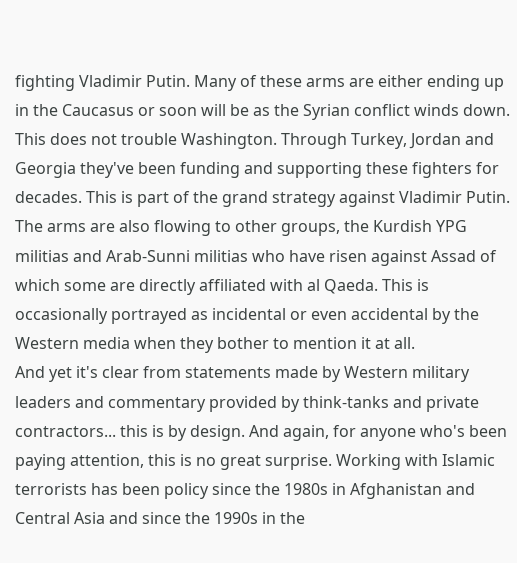fighting Vladimir Putin. Many of these arms are either ending up in the Caucasus or soon will be as the Syrian conflict winds down.
This does not trouble Washington. Through Turkey, Jordan and Georgia they've been funding and supporting these fighters for decades. This is part of the grand strategy against Vladimir Putin.
The arms are also flowing to other groups, the Kurdish YPG militias and Arab-Sunni militias who have risen against Assad of which some are directly affiliated with al Qaeda. This is occasionally portrayed as incidental or even accidental by the Western media when they bother to mention it at all.
And yet it's clear from statements made by Western military leaders and commentary provided by think-tanks and private contractors... this is by design. And again, for anyone who's been paying attention, this is no great surprise. Working with Islamic terrorists has been policy since the 1980s in Afghanistan and Central Asia and since the 1990s in the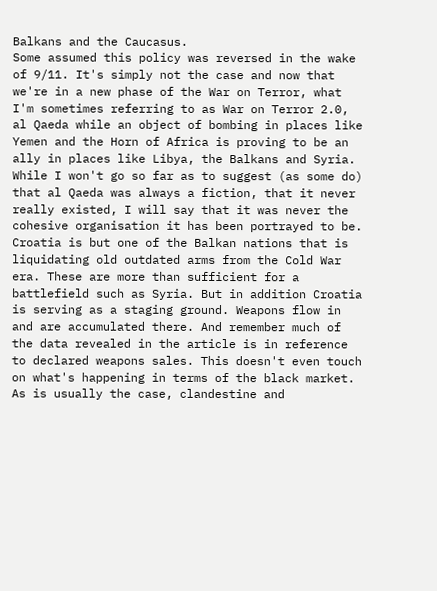Balkans and the Caucasus.
Some assumed this policy was reversed in the wake of 9/11. It's simply not the case and now that we're in a new phase of the War on Terror, what I'm sometimes referring to as War on Terror 2.0, al Qaeda while an object of bombing in places like Yemen and the Horn of Africa is proving to be an ally in places like Libya, the Balkans and Syria. While I won't go so far as to suggest (as some do) that al Qaeda was always a fiction, that it never really existed, I will say that it was never the cohesive organisation it has been portrayed to be.
Croatia is but one of the Balkan nations that is liquidating old outdated arms from the Cold War era. These are more than sufficient for a battlefield such as Syria. But in addition Croatia is serving as a staging ground. Weapons flow in and are accumulated there. And remember much of the data revealed in the article is in reference to declared weapons sales. This doesn't even touch on what's happening in terms of the black market. As is usually the case, clandestine and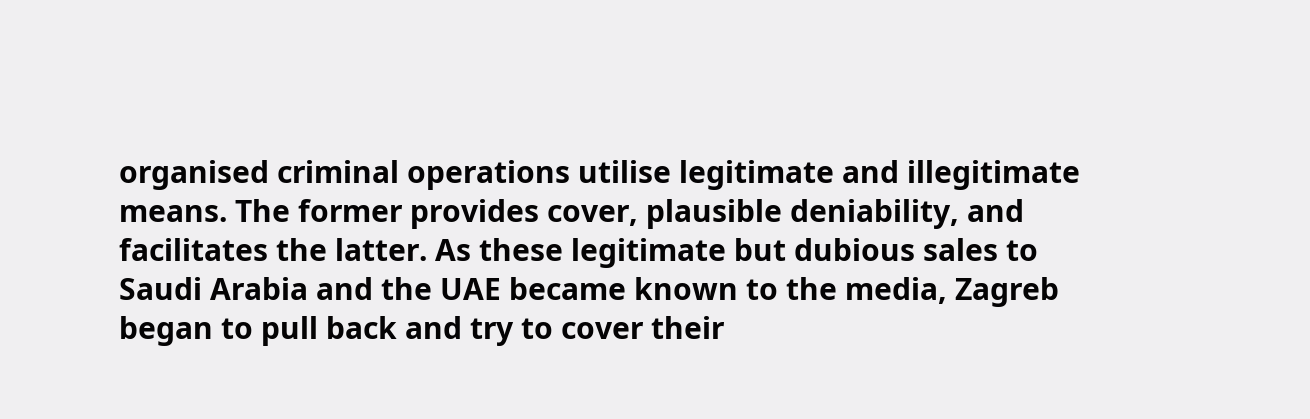organised criminal operations utilise legitimate and illegitimate means. The former provides cover, plausible deniability, and facilitates the latter. As these legitimate but dubious sales to Saudi Arabia and the UAE became known to the media, Zagreb began to pull back and try to cover their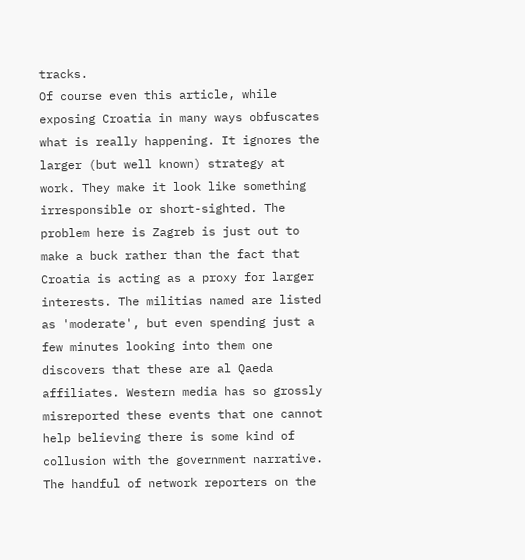tracks.
Of course even this article, while exposing Croatia in many ways obfuscates what is really happening. It ignores the larger (but well known) strategy at work. They make it look like something irresponsible or short-sighted. The problem here is Zagreb is just out to make a buck rather than the fact that Croatia is acting as a proxy for larger interests. The militias named are listed as 'moderate', but even spending just a few minutes looking into them one discovers that these are al Qaeda affiliates. Western media has so grossly misreported these events that one cannot help believing there is some kind of collusion with the government narrative. The handful of network reporters on the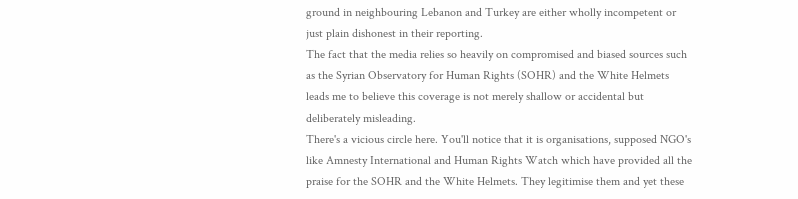ground in neighbouring Lebanon and Turkey are either wholly incompetent or just plain dishonest in their reporting.
The fact that the media relies so heavily on compromised and biased sources such as the Syrian Observatory for Human Rights (SOHR) and the White Helmets leads me to believe this coverage is not merely shallow or accidental but deliberately misleading.
There's a vicious circle here. You'll notice that it is organisations, supposed NGO's like Amnesty International and Human Rights Watch which have provided all the praise for the SOHR and the White Helmets. They legitimise them and yet these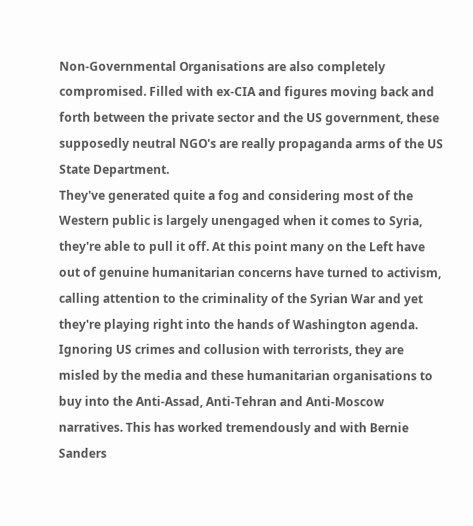Non-Governmental Organisations are also completely compromised. Filled with ex-CIA and figures moving back and forth between the private sector and the US government, these supposedly neutral NGO's are really propaganda arms of the US State Department.
They've generated quite a fog and considering most of the Western public is largely unengaged when it comes to Syria, they're able to pull it off. At this point many on the Left have out of genuine humanitarian concerns have turned to activism, calling attention to the criminality of the Syrian War and yet they're playing right into the hands of Washington agenda. Ignoring US crimes and collusion with terrorists, they are misled by the media and these humanitarian organisations to buy into the Anti-Assad, Anti-Tehran and Anti-Moscow narratives. This has worked tremendously and with Bernie Sanders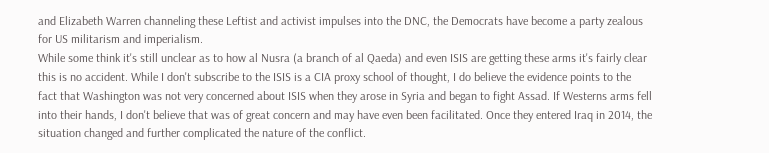and Elizabeth Warren channeling these Leftist and activist impulses into the DNC, the Democrats have become a party zealous for US militarism and imperialism.
While some think it's still unclear as to how al Nusra (a branch of al Qaeda) and even ISIS are getting these arms it's fairly clear this is no accident. While I don't subscribe to the ISIS is a CIA proxy school of thought, I do believe the evidence points to the fact that Washington was not very concerned about ISIS when they arose in Syria and began to fight Assad. If Westerns arms fell into their hands, I don't believe that was of great concern and may have even been facilitated. Once they entered Iraq in 2014, the situation changed and further complicated the nature of the conflict.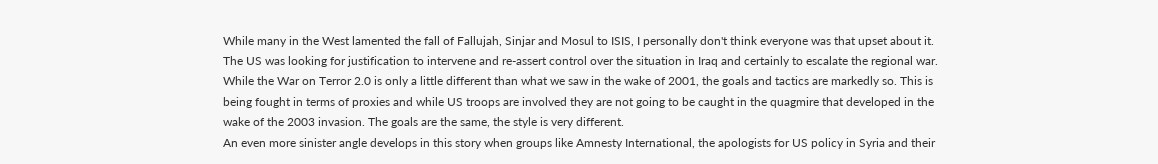While many in the West lamented the fall of Fallujah, Sinjar and Mosul to ISIS, I personally don't think everyone was that upset about it. The US was looking for justification to intervene and re-assert control over the situation in Iraq and certainly to escalate the regional war. While the War on Terror 2.0 is only a little different than what we saw in the wake of 2001, the goals and tactics are markedly so. This is being fought in terms of proxies and while US troops are involved they are not going to be caught in the quagmire that developed in the wake of the 2003 invasion. The goals are the same, the style is very different.
An even more sinister angle develops in this story when groups like Amnesty International, the apologists for US policy in Syria and their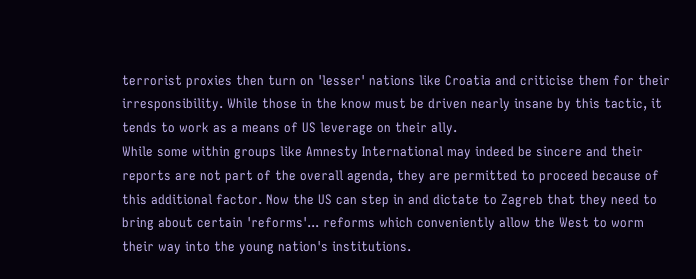terrorist proxies then turn on 'lesser' nations like Croatia and criticise them for their irresponsibility. While those in the know must be driven nearly insane by this tactic, it tends to work as a means of US leverage on their ally.
While some within groups like Amnesty International may indeed be sincere and their reports are not part of the overall agenda, they are permitted to proceed because of this additional factor. Now the US can step in and dictate to Zagreb that they need to bring about certain 'reforms'... reforms which conveniently allow the West to worm their way into the young nation's institutions.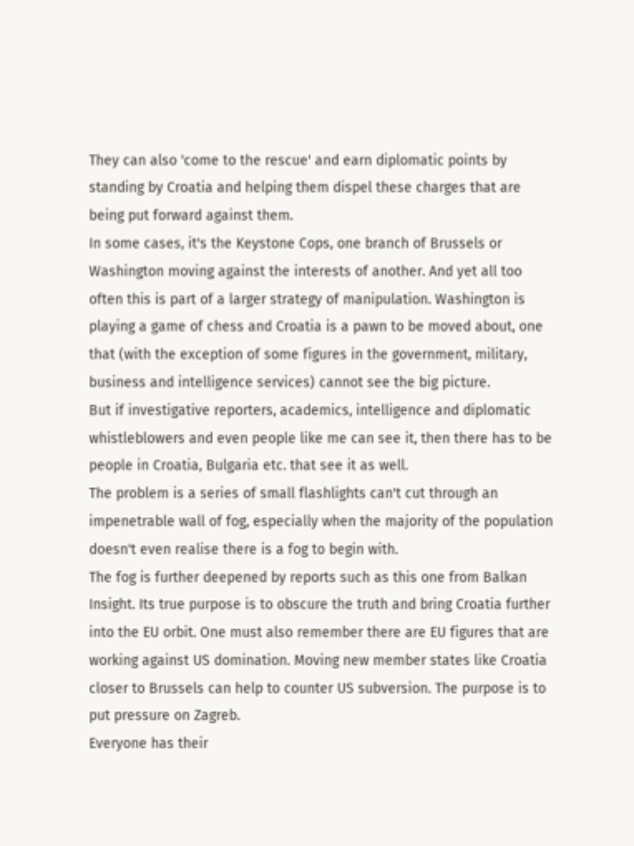They can also 'come to the rescue' and earn diplomatic points by standing by Croatia and helping them dispel these charges that are being put forward against them.
In some cases, it's the Keystone Cops, one branch of Brussels or Washington moving against the interests of another. And yet all too often this is part of a larger strategy of manipulation. Washington is playing a game of chess and Croatia is a pawn to be moved about, one that (with the exception of some figures in the government, military, business and intelligence services) cannot see the big picture.
But if investigative reporters, academics, intelligence and diplomatic whistleblowers and even people like me can see it, then there has to be people in Croatia, Bulgaria etc. that see it as well.
The problem is a series of small flashlights can't cut through an impenetrable wall of fog, especially when the majority of the population doesn't even realise there is a fog to begin with.
The fog is further deepened by reports such as this one from Balkan Insight. Its true purpose is to obscure the truth and bring Croatia further into the EU orbit. One must also remember there are EU figures that are working against US domination. Moving new member states like Croatia closer to Brussels can help to counter US subversion. The purpose is to put pressure on Zagreb.
Everyone has their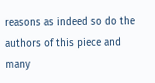reasons as indeed so do the authors of this piece and many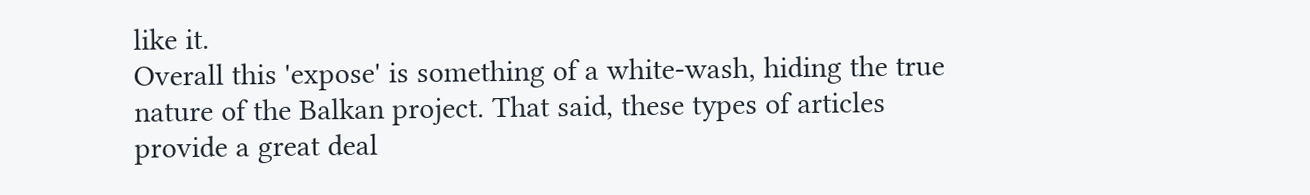like it.
Overall this 'expose' is something of a white-wash, hiding the true nature of the Balkan project. That said, these types of articles provide a great deal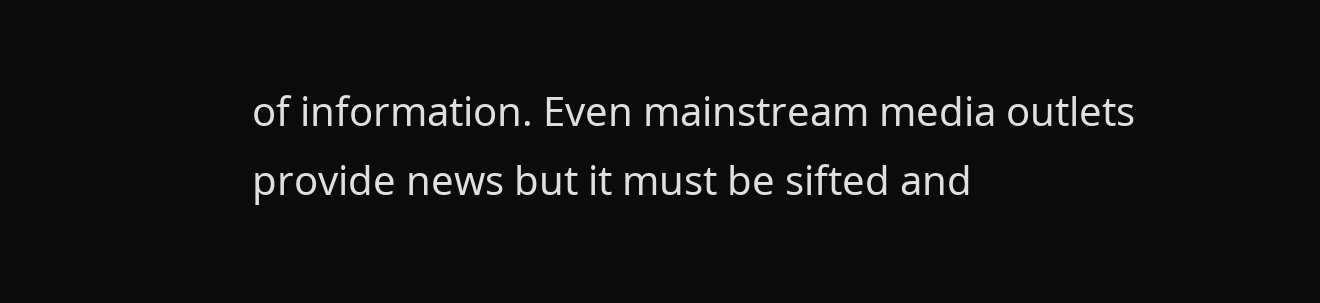of information. Even mainstream media outlets provide news but it must be sifted and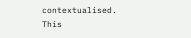contextualised. This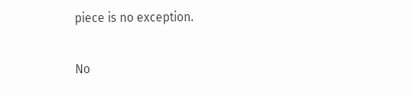piece is no exception.

No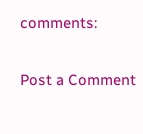comments:

Post a Comment